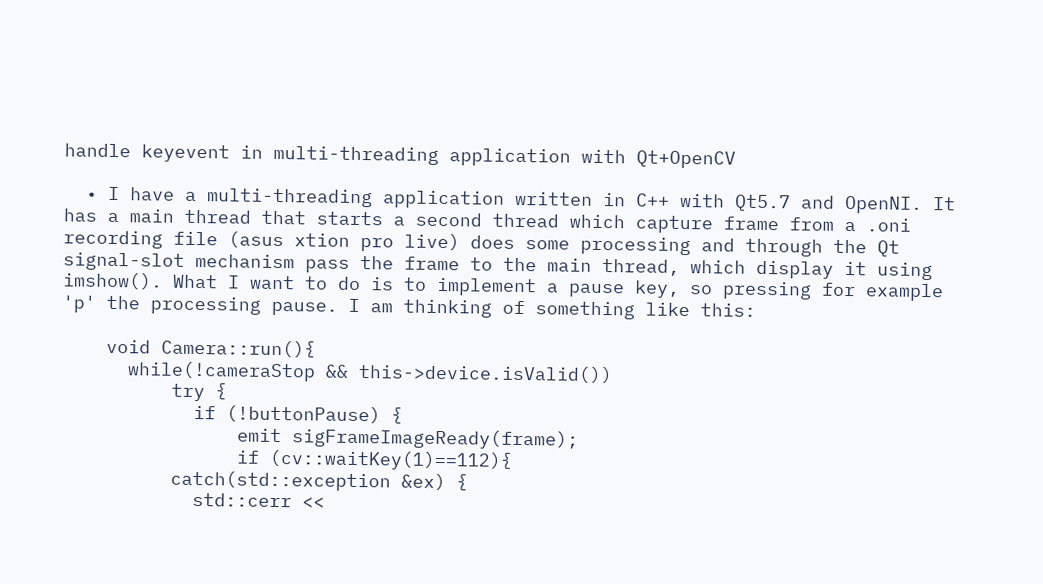handle keyevent in multi-threading application with Qt+OpenCV

  • I have a multi-threading application written in C++ with Qt5.7 and OpenNI. It has a main thread that starts a second thread which capture frame from a .oni recording file (asus xtion pro live) does some processing and through the Qt signal-slot mechanism pass the frame to the main thread, which display it using imshow(). What I want to do is to implement a pause key, so pressing for example 'p' the processing pause. I am thinking of something like this:

    void Camera::run(){
      while(!cameraStop && this->device.isValid())
          try {
            if (!buttonPause) {
                emit sigFrameImageReady(frame);
                if (cv::waitKey(1)==112){
          catch(std::exception &ex) {
            std::cerr <<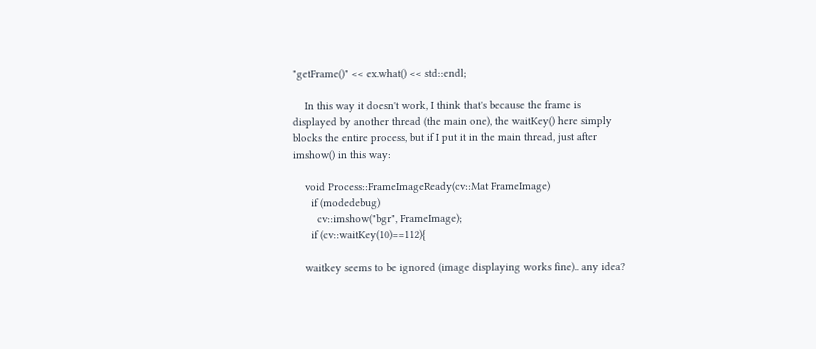"getFrame()" << ex.what() << std::endl;

    In this way it doesn't work, I think that's because the frame is displayed by another thread (the main one), the waitKey() here simply blocks the entire process, but if I put it in the main thread, just after imshow() in this way:

    void Process::FrameImageReady(cv::Mat FrameImage)
      if (modedebug)
        cv::imshow("bgr", FrameImage);
      if (cv::waitKey(10)==112){

    waitkey seems to be ignored (image displaying works fine).. any idea?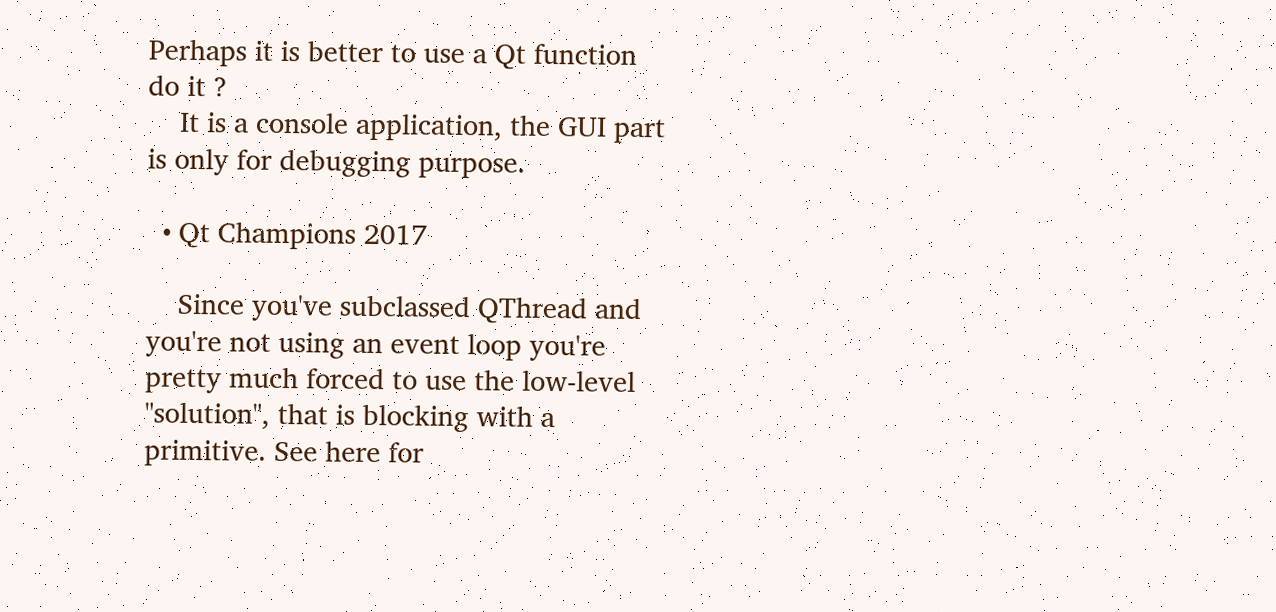Perhaps it is better to use a Qt function do it ?
    It is a console application, the GUI part is only for debugging purpose.

  • Qt Champions 2017

    Since you've subclassed QThread and you're not using an event loop you're pretty much forced to use the low-level "solution", that is blocking with a primitive. See here for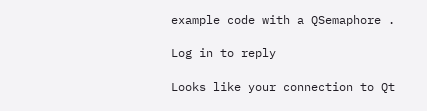example code with a QSemaphore .

Log in to reply

Looks like your connection to Qt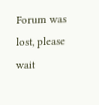Forum was lost, please wait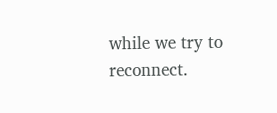while we try to reconnect.